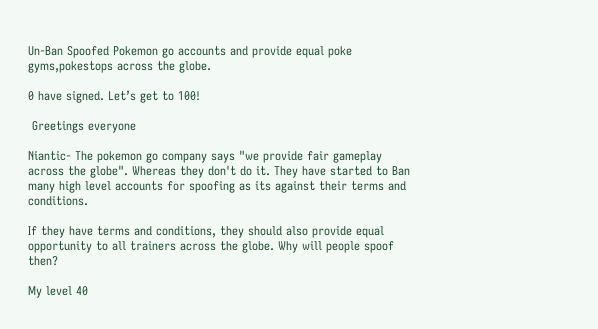Un-Ban Spoofed Pokemon go accounts and provide equal poke gyms,pokestops across the globe.

0 have signed. Let’s get to 100!

 Greetings everyone

Niantic- The pokemon go company says "we provide fair gameplay across the globe". Whereas they don't do it. They have started to Ban many high level accounts for spoofing as its against their terms and conditions.

If they have terms and conditions, they should also provide equal opportunity to all trainers across the globe. Why will people spoof then?

My level 40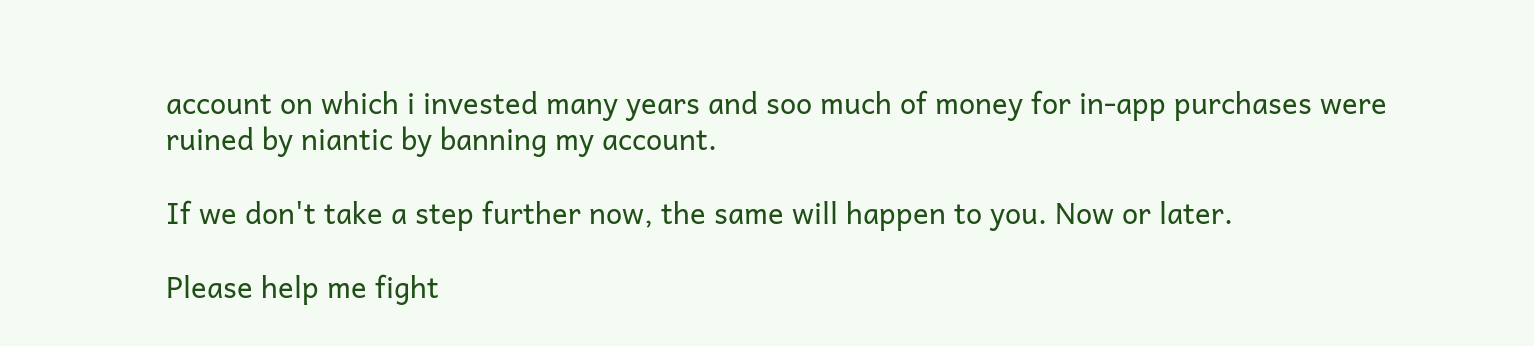account on which i invested many years and soo much of money for in-app purchases were ruined by niantic by banning my account.

If we don't take a step further now, the same will happen to you. Now or later.

Please help me fight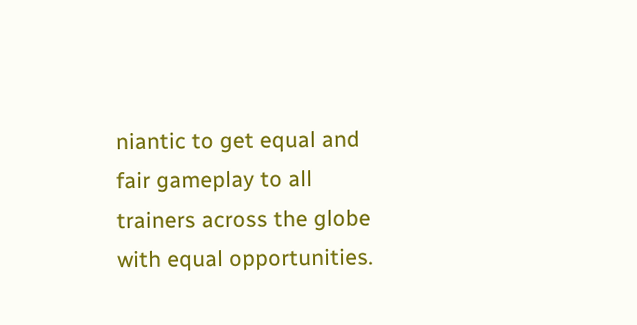niantic to get equal and fair gameplay to all trainers across the globe with equal opportunities.